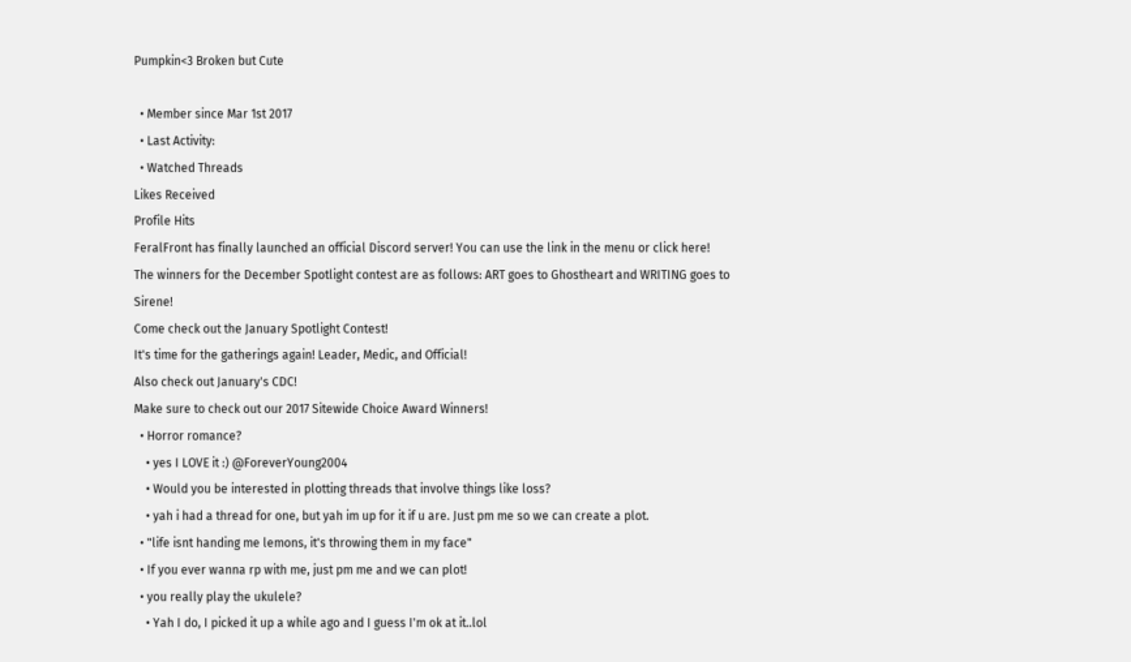Pumpkin<3 Broken but Cute

  • Member since Mar 1st 2017
  • Last Activity:
  • Watched Threads
Likes Received
Profile Hits
FeralFront has finally launched an official Discord server! You can use the link in the menu or click here!
The winners for the December Spotlight contest are as follows: ART goes to Ghostheart and WRITING goes to Sirene!
Come check out the January Spotlight Contest!
It's time for the gatherings again! Leader, Medic, and Official!
Also check out January's CDC!
Make sure to check out our 2017 Sitewide Choice Award Winners!
  • Horror romance?
    • yes I LOVE it :) @ForeverYoung2004
    • Would you be interested in plotting threads that involve things like loss?
    • yah i had a thread for one, but yah im up for it if u are. Just pm me so we can create a plot.
  • "life isnt handing me lemons, it's throwing them in my face"
  • If you ever wanna rp with me, just pm me and we can plot!
  • you really play the ukulele?
    • Yah I do, I picked it up a while ago and I guess I'm ok at it..lol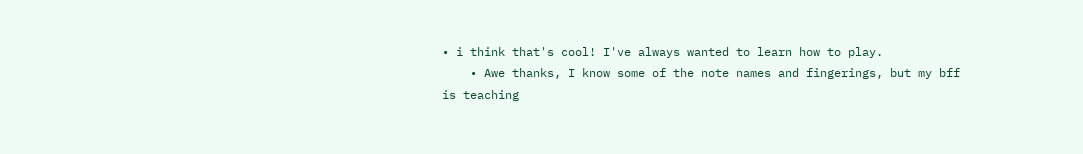• i think that's cool! I've always wanted to learn how to play.
    • Awe thanks, I know some of the note names and fingerings, but my bff is teaching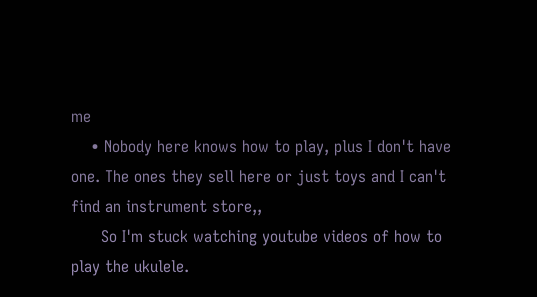me
    • Nobody here knows how to play, plus I don't have one. The ones they sell here or just toys and I can't find an instrument store,,
      So I'm stuck watching youtube videos of how to play the ukulele.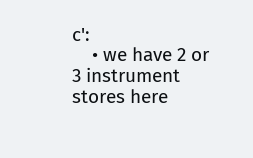c':
    • we have 2 or 3 instrument stores here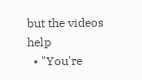but the videos help
  • "You're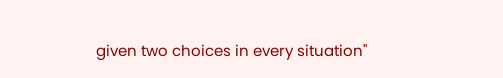given two choices in every situation"